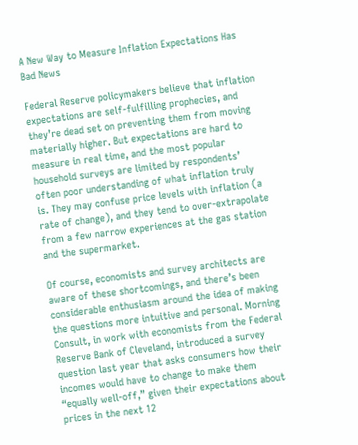A New Way to Measure Inflation Expectations Has Bad News

Federal Reserve policymakers believe that inflation expectations are self-fulfilling prophecies, and they’re dead set on preventing them from moving materially higher. But expectations are hard to measure in real time, and the most popular household surveys are limited by respondents’ often poor understanding of what inflation truly is. They may confuse price levels with inflation (a rate of change), and they tend to over-extrapolate from a few narrow experiences at the gas station and the supermarket.

Of course, economists and survey architects are aware of these shortcomings, and there’s been considerable enthusiasm around the idea of making the questions more intuitive and personal. Morning Consult, in work with economists from the Federal Reserve Bank of Cleveland, introduced a survey question last year that asks consumers how their incomes would have to change to make them “equally well-off,” given their expectations about prices in the next 12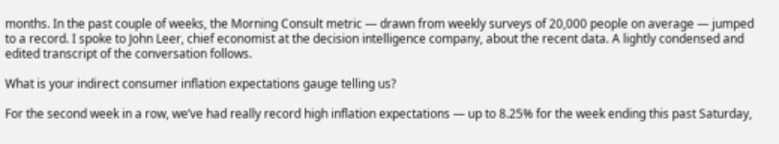months. In the past couple of weeks, the Morning Consult metric — drawn from weekly surveys of 20,000 people on average — jumped to a record. I spoke to John Leer, chief economist at the decision intelligence company, about the recent data. A lightly condensed and edited transcript of the conversation follows.

What is your indirect consumer inflation expectations gauge telling us?

For the second week in a row, we’ve had really record high inflation expectations — up to 8.25% for the week ending this past Saturday,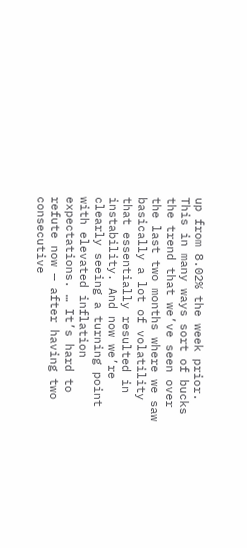up from 8.02% the week prior. This in many ways sort of bucks the trend that we’ve seen over the last two months where we saw basically a lot of volatility that essentially resulted in instability. And now we’re clearly seeing a turning point with elevated inflation expectations. … It’s hard to refute now — after having two consecutive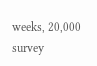weeks, 20,000 survey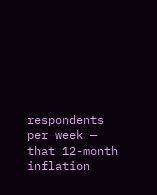respondents per week — that 12-month inflation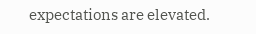expectations are elevated.